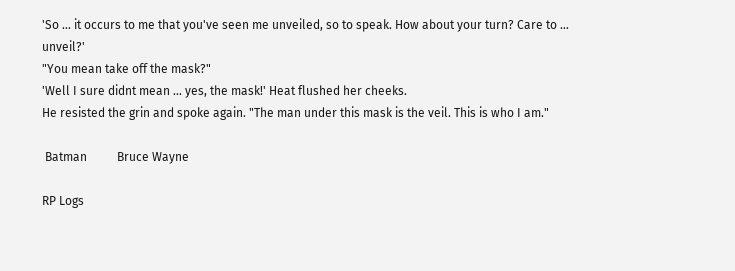'So ... it occurs to me that you've seen me unveiled, so to speak. How about your turn? Care to ... unveil?'
"You mean take off the mask?"
'Well I sure didnt mean ... yes, the mask!' Heat flushed her cheeks.
He resisted the grin and spoke again. "The man under this mask is the veil. This is who I am."

 Batman          Bruce Wayne

RP Logs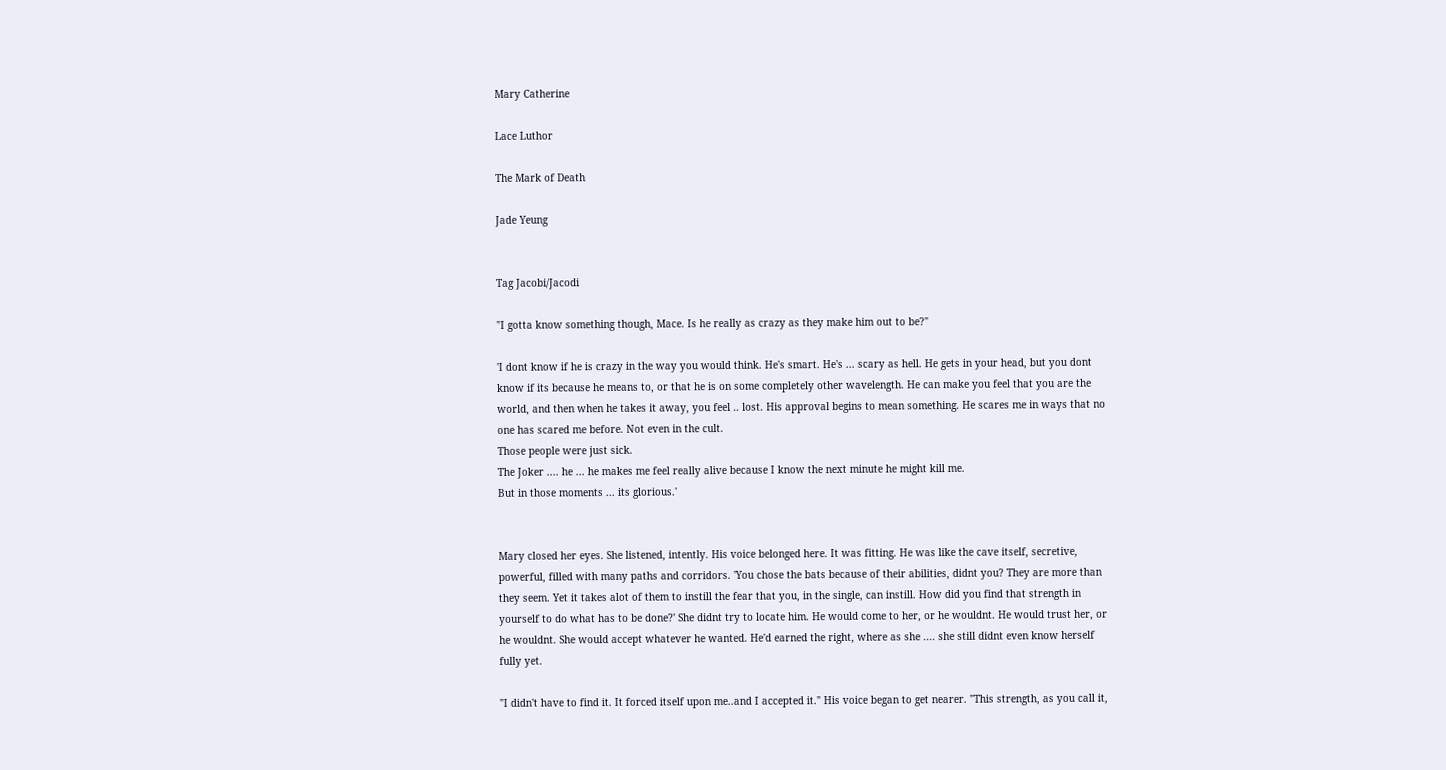Mary Catherine

Lace Luthor

The Mark of Death

Jade Yeung


Tag Jacobi/Jacodi

"I gotta know something though, Mace. Is he really as crazy as they make him out to be?"

'I dont know if he is crazy in the way you would think. He's smart. He's ... scary as hell. He gets in your head, but you dont know if its because he means to, or that he is on some completely other wavelength. He can make you feel that you are the world, and then when he takes it away, you feel .. lost. His approval begins to mean something. He scares me in ways that no one has scared me before. Not even in the cult.
Those people were just sick.
The Joker .... he ... he makes me feel really alive because I know the next minute he might kill me.
But in those moments ... its glorious.'


Mary closed her eyes. She listened, intently. His voice belonged here. It was fitting. He was like the cave itself, secretive, powerful, filled with many paths and corridors. 'You chose the bats because of their abilities, didnt you? They are more than they seem. Yet it takes alot of them to instill the fear that you, in the single, can instill. How did you find that strength in yourself to do what has to be done?' She didnt try to locate him. He would come to her, or he wouldnt. He would trust her, or he wouldnt. She would accept whatever he wanted. He'd earned the right, where as she .... she still didnt even know herself fully yet.

"I didn't have to find it. It forced itself upon me..and I accepted it." His voice began to get nearer. "This strength, as you call it,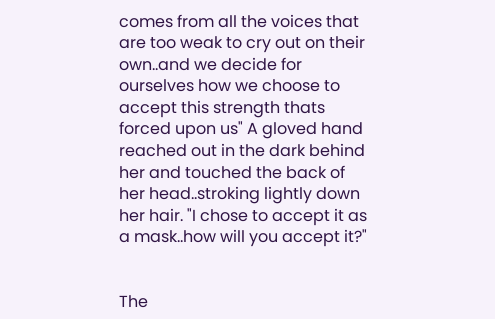comes from all the voices that are too weak to cry out on their own..and we decide for ourselves how we choose to accept this strength thats forced upon us" A gloved hand reached out in the dark behind her and touched the back of her head..stroking lightly down her hair. "I chose to accept it as a mask..how will you accept it?"


The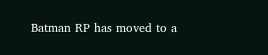Batman RP has moved to a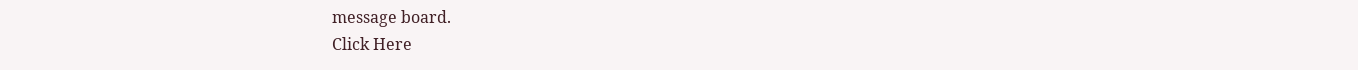message board.
Click Here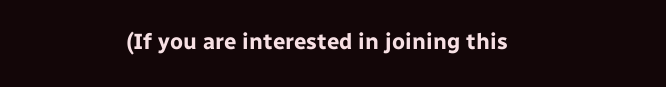(If you are interested in joining this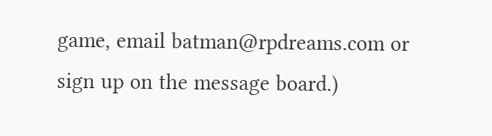game, email batman@rpdreams.com or
sign up on the message board.)